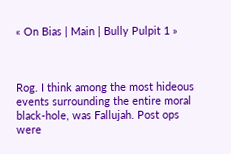« On Bias | Main | Bully Pulpit 1 »



Rog. I think among the most hideous events surrounding the entire moral black-hole, was Fallujah. Post ops were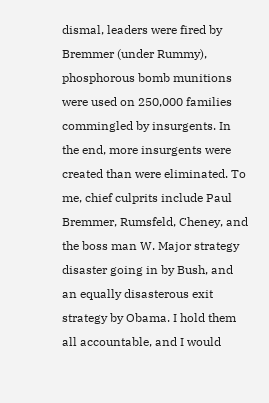dismal, leaders were fired by Bremmer (under Rummy),
phosphorous bomb munitions were used on 250,000 families commingled by insurgents. In the end, more insurgents were created than were eliminated. To me, chief culprits include Paul Bremmer, Rumsfeld, Cheney, and the boss man W. Major strategy disaster going in by Bush, and an equally disasterous exit strategy by Obama. I hold them all accountable, and I would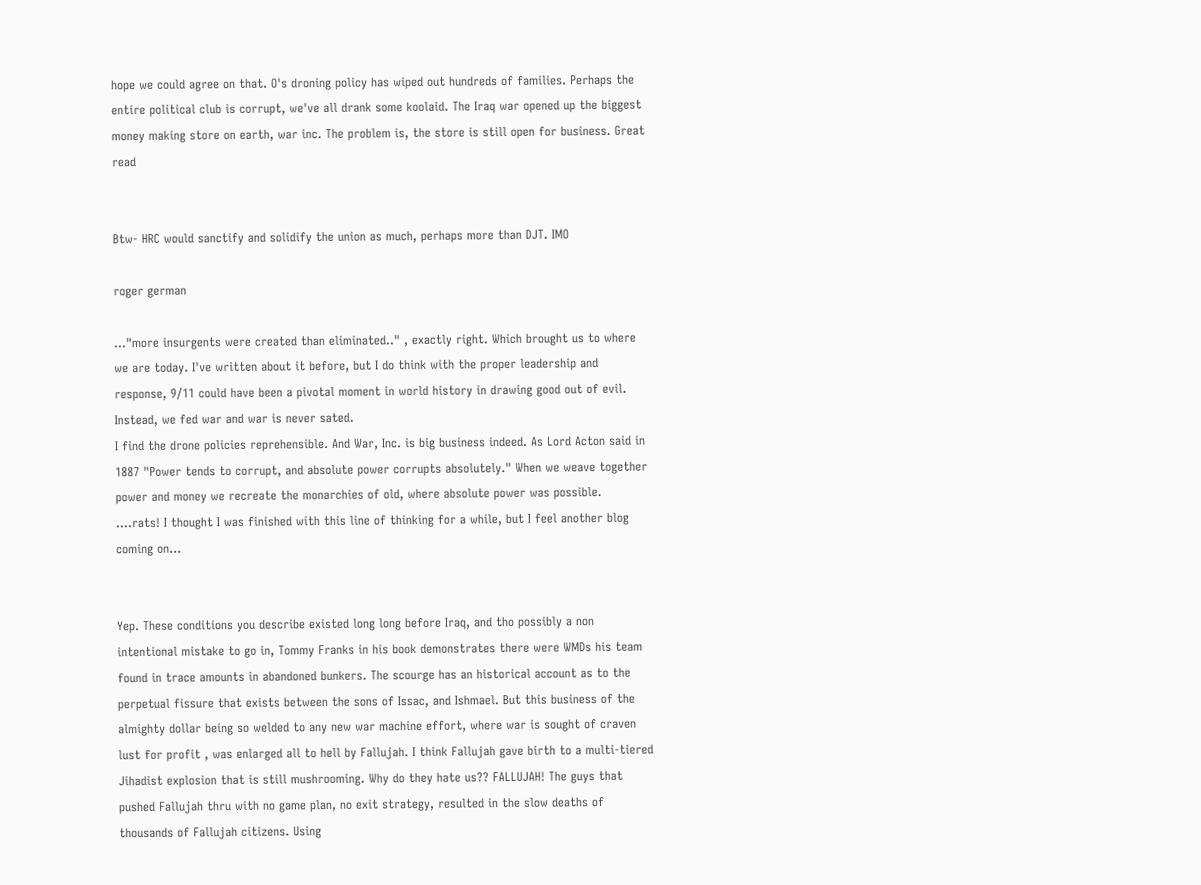hope we could agree on that. O's droning policy has wiped out hundreds of families. Perhaps the entire political club is corrupt, we've all drank some koolaid. The Iraq war opened up the biggest money making store on earth, war inc. The problem is, the store is still open for business. Great read


Btw- HRC would sanctify and solidify the union as much, perhaps more than DJT. IMO

roger german

…"more insurgents were created than eliminated.." , exactly right. Which brought us to where we are today. I've written about it before, but I do think with the proper leadership and response, 9/11 could have been a pivotal moment in world history in drawing good out of evil. Instead, we fed war and war is never sated.
I find the drone policies reprehensible. And War, Inc. is big business indeed. As Lord Acton said in 1887 "Power tends to corrupt, and absolute power corrupts absolutely." When we weave together power and money we recreate the monarchies of old, where absolute power was possible.
….rats! I thought I was finished with this line of thinking for a while, but I feel another blog coming on...


Yep. These conditions you describe existed long long before Iraq, and tho possibly a non intentional mistake to go in, Tommy Franks in his book demonstrates there were WMDs his team found in trace amounts in abandoned bunkers. The scourge has an historical account as to the perpetual fissure that exists between the sons of Issac, and Ishmael. But this business of the almighty dollar being so welded to any new war machine effort, where war is sought of craven lust for profit , was enlarged all to hell by Fallujah. I think Fallujah gave birth to a multi-tiered Jihadist explosion that is still mushrooming. Why do they hate us?? FALLUJAH! The guys that pushed Fallujah thru with no game plan, no exit strategy, resulted in the slow deaths of thousands of Fallujah citizens. Using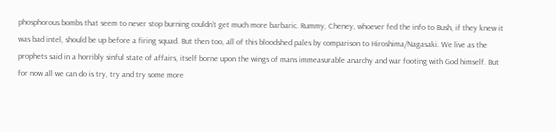phosphorous bombs that seem to never stop burning couldn't get much more barbaric. Rummy, Cheney, whoever fed the info to Bush, if they knew it was bad intel, should be up before a firing squad. But then too, all of this bloodshed pales by comparison to Hiroshima/Nagasaki. We live as the prophets said in a horribly sinful state of affairs, itself borne upon the wings of mans immeasurable anarchy and war footing with God himself. But for now all we can do is try, try and try some more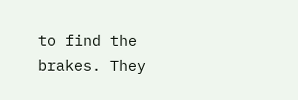to find the brakes. They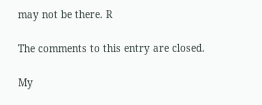may not be there. R

The comments to this entry are closed.

My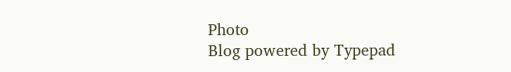Photo
Blog powered by Typepad